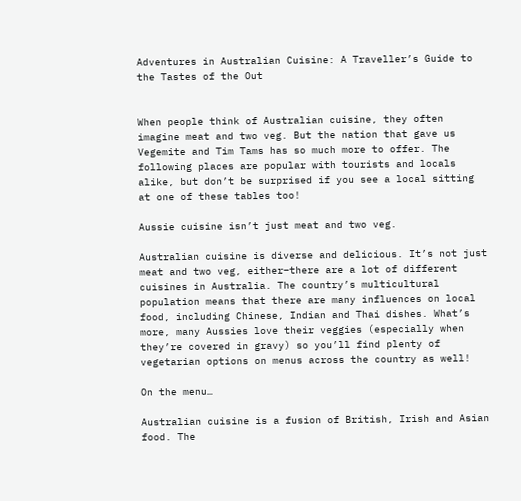Adventures in Australian Cuisine: A Traveller’s Guide to the Tastes of the Out


When people think of Australian cuisine, they often imagine meat and two veg. But the nation that gave us Vegemite and Tim Tams has so much more to offer. The following places are popular with tourists and locals alike, but don’t be surprised if you see a local sitting at one of these tables too!

Aussie cuisine isn’t just meat and two veg.

Australian cuisine is diverse and delicious. It’s not just meat and two veg, either–there are a lot of different cuisines in Australia. The country’s multicultural population means that there are many influences on local food, including Chinese, Indian and Thai dishes. What’s more, many Aussies love their veggies (especially when they’re covered in gravy) so you’ll find plenty of vegetarian options on menus across the country as well!

On the menu…

Australian cuisine is a fusion of British, Irish and Asian food. The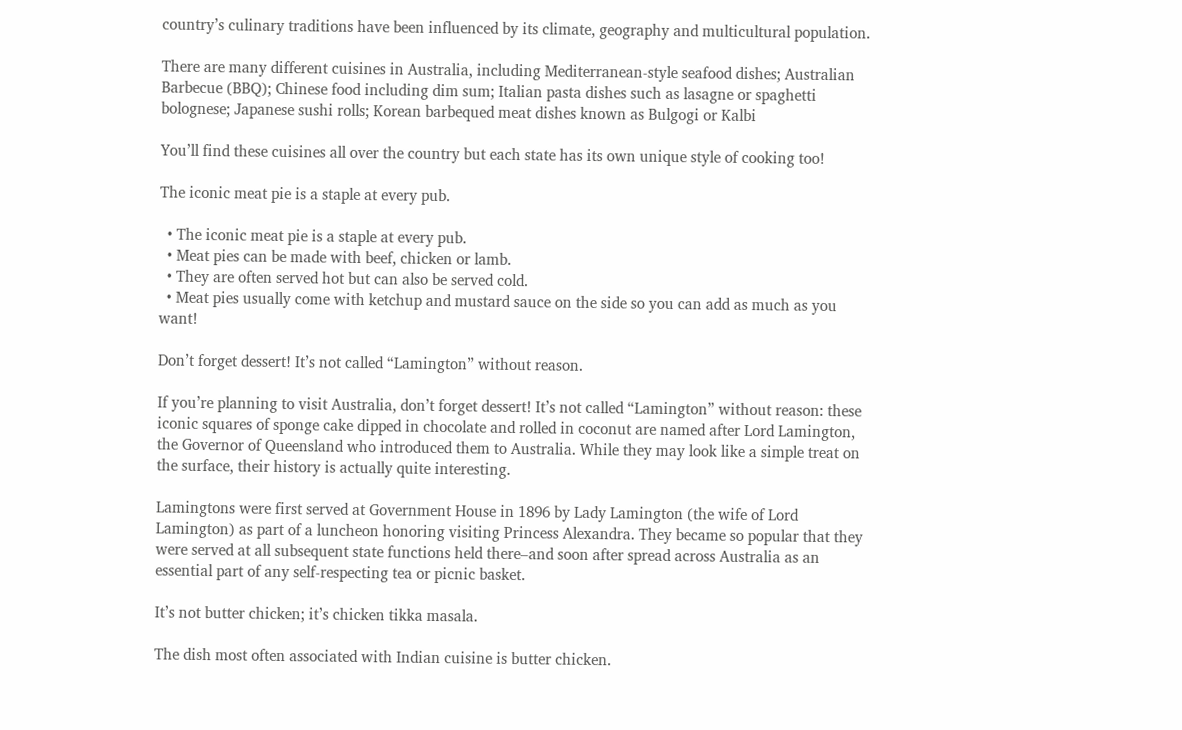country’s culinary traditions have been influenced by its climate, geography and multicultural population.

There are many different cuisines in Australia, including Mediterranean-style seafood dishes; Australian Barbecue (BBQ); Chinese food including dim sum; Italian pasta dishes such as lasagne or spaghetti bolognese; Japanese sushi rolls; Korean barbequed meat dishes known as Bulgogi or Kalbi

You’ll find these cuisines all over the country but each state has its own unique style of cooking too!

The iconic meat pie is a staple at every pub.

  • The iconic meat pie is a staple at every pub.
  • Meat pies can be made with beef, chicken or lamb.
  • They are often served hot but can also be served cold.
  • Meat pies usually come with ketchup and mustard sauce on the side so you can add as much as you want!

Don’t forget dessert! It’s not called “Lamington” without reason.

If you’re planning to visit Australia, don’t forget dessert! It’s not called “Lamington” without reason: these iconic squares of sponge cake dipped in chocolate and rolled in coconut are named after Lord Lamington, the Governor of Queensland who introduced them to Australia. While they may look like a simple treat on the surface, their history is actually quite interesting.

Lamingtons were first served at Government House in 1896 by Lady Lamington (the wife of Lord Lamington) as part of a luncheon honoring visiting Princess Alexandra. They became so popular that they were served at all subsequent state functions held there–and soon after spread across Australia as an essential part of any self-respecting tea or picnic basket.

It’s not butter chicken; it’s chicken tikka masala.

The dish most often associated with Indian cuisine is butter chicken.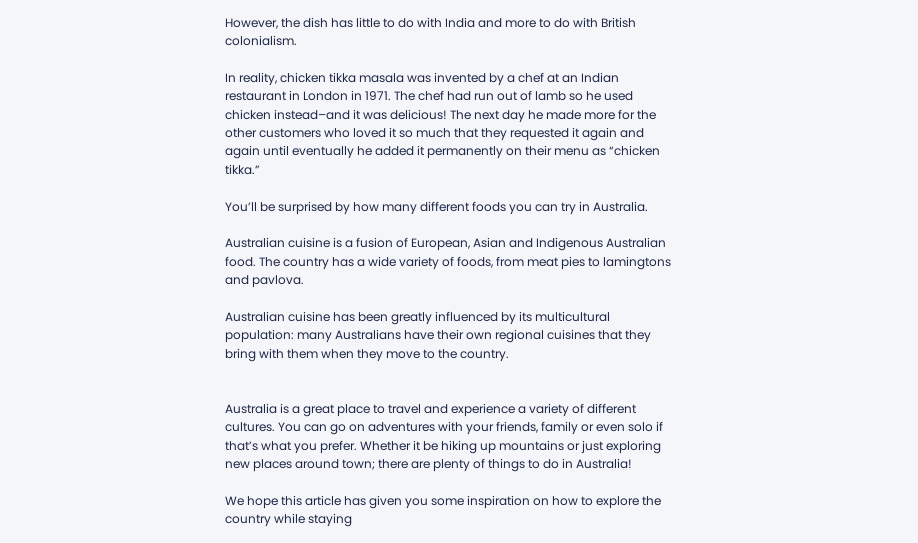However, the dish has little to do with India and more to do with British colonialism.

In reality, chicken tikka masala was invented by a chef at an Indian restaurant in London in 1971. The chef had run out of lamb so he used chicken instead–and it was delicious! The next day he made more for the other customers who loved it so much that they requested it again and again until eventually he added it permanently on their menu as “chicken tikka.”

You’ll be surprised by how many different foods you can try in Australia.

Australian cuisine is a fusion of European, Asian and Indigenous Australian food. The country has a wide variety of foods, from meat pies to lamingtons and pavlova.

Australian cuisine has been greatly influenced by its multicultural population: many Australians have their own regional cuisines that they bring with them when they move to the country.


Australia is a great place to travel and experience a variety of different cultures. You can go on adventures with your friends, family or even solo if that’s what you prefer. Whether it be hiking up mountains or just exploring new places around town; there are plenty of things to do in Australia!

We hope this article has given you some inspiration on how to explore the country while staying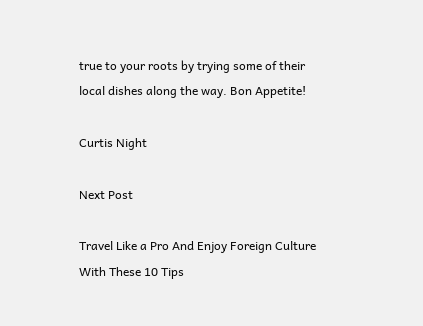true to your roots by trying some of their local dishes along the way. Bon Appetite!

Curtis Night

Next Post

Travel Like a Pro And Enjoy Foreign Culture With These 10 Tips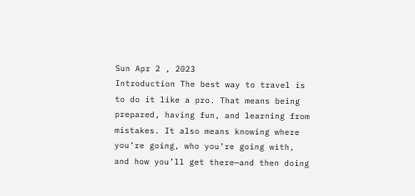Sun Apr 2 , 2023
Introduction The best way to travel is to do it like a pro. That means being prepared, having fun, and learning from mistakes. It also means knowing where you’re going, who you’re going with, and how you’ll get there—and then doing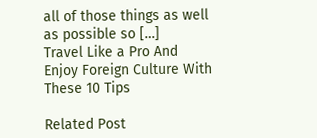all of those things as well as possible so […]
Travel Like a Pro And Enjoy Foreign Culture With These 10 Tips

Related Post